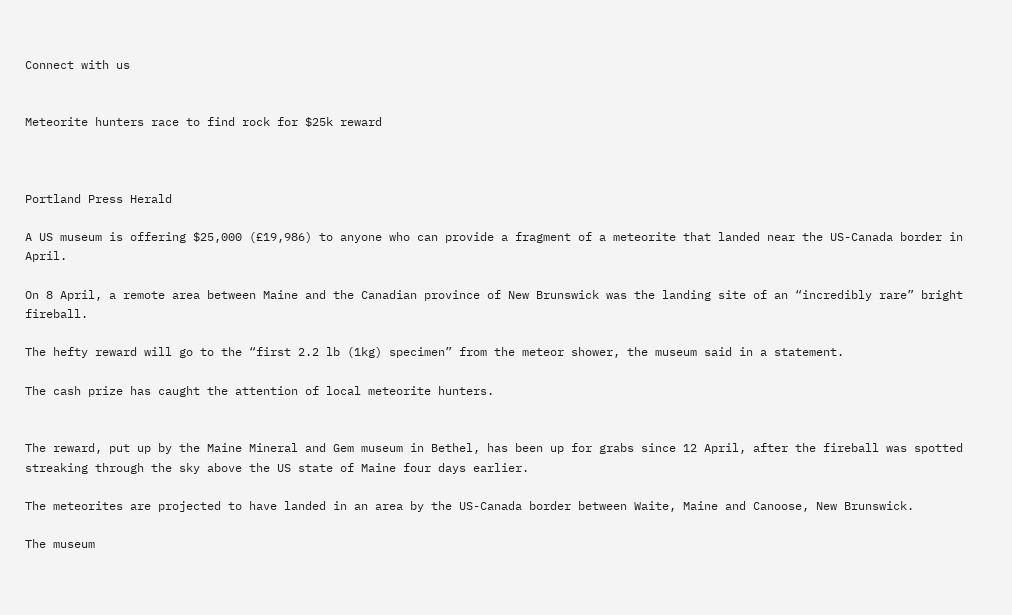Connect with us


Meteorite hunters race to find rock for $25k reward



Portland Press Herald

A US museum is offering $25,000 (£19,986) to anyone who can provide a fragment of a meteorite that landed near the US-Canada border in April.

On 8 April, a remote area between Maine and the Canadian province of New Brunswick was the landing site of an “incredibly rare” bright fireball.

The hefty reward will go to the “first 2.2 lb (1kg) specimen” from the meteor shower, the museum said in a statement.

The cash prize has caught the attention of local meteorite hunters.


The reward, put up by the Maine Mineral and Gem museum in Bethel, has been up for grabs since 12 April, after the fireball was spotted streaking through the sky above the US state of Maine four days earlier.

The meteorites are projected to have landed in an area by the US-Canada border between Waite, Maine and Canoose, New Brunswick.

The museum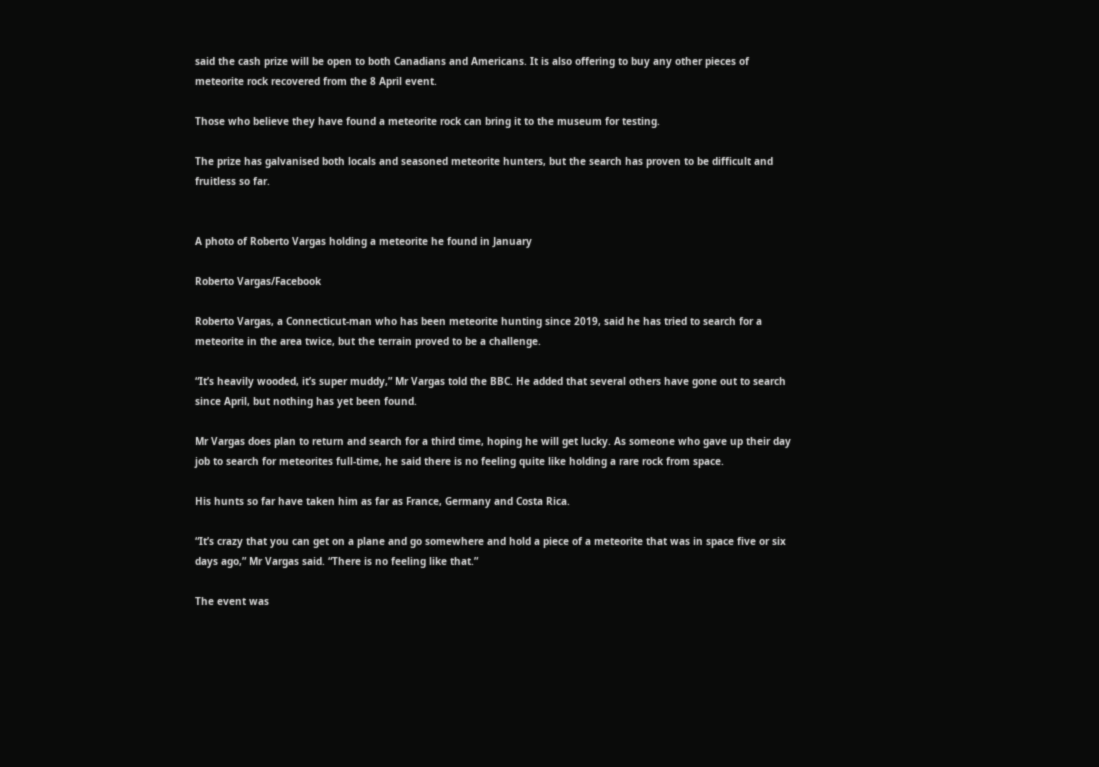said the cash prize will be open to both Canadians and Americans. It is also offering to buy any other pieces of meteorite rock recovered from the 8 April event.

Those who believe they have found a meteorite rock can bring it to the museum for testing.

The prize has galvanised both locals and seasoned meteorite hunters, but the search has proven to be difficult and fruitless so far.


A photo of Roberto Vargas holding a meteorite he found in January

Roberto Vargas/Facebook

Roberto Vargas, a Connecticut-man who has been meteorite hunting since 2019, said he has tried to search for a meteorite in the area twice, but the terrain proved to be a challenge.

“It’s heavily wooded, it’s super muddy,” Mr Vargas told the BBC. He added that several others have gone out to search since April, but nothing has yet been found.

Mr Vargas does plan to return and search for a third time, hoping he will get lucky. As someone who gave up their day job to search for meteorites full-time, he said there is no feeling quite like holding a rare rock from space.

His hunts so far have taken him as far as France, Germany and Costa Rica.

“It’s crazy that you can get on a plane and go somewhere and hold a piece of a meteorite that was in space five or six days ago,” Mr Vargas said. “There is no feeling like that.”

The event was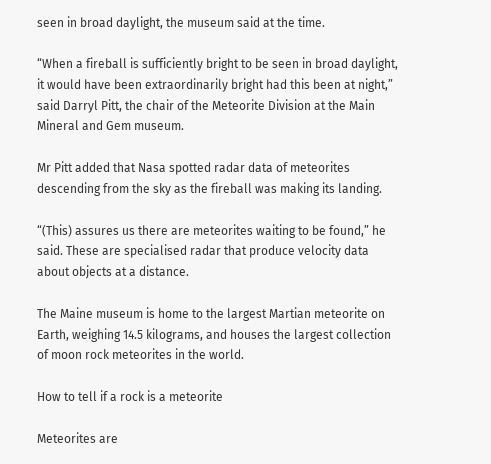seen in broad daylight, the museum said at the time.

“When a fireball is sufficiently bright to be seen in broad daylight, it would have been extraordinarily bright had this been at night,” said Darryl Pitt, the chair of the Meteorite Division at the Main Mineral and Gem museum.

Mr Pitt added that Nasa spotted radar data of meteorites descending from the sky as the fireball was making its landing.

“(This) assures us there are meteorites waiting to be found,” he said. These are specialised radar that produce velocity data about objects at a distance.

The Maine museum is home to the largest Martian meteorite on Earth, weighing 14.5 kilograms, and houses the largest collection of moon rock meteorites in the world.

How to tell if a rock is a meteorite

Meteorites are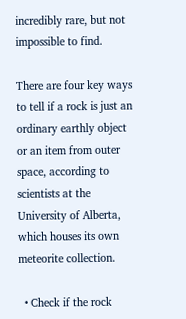incredibly rare, but not impossible to find.

There are four key ways to tell if a rock is just an ordinary earthly object or an item from outer space, according to scientists at the University of Alberta, which houses its own meteorite collection.

  • Check if the rock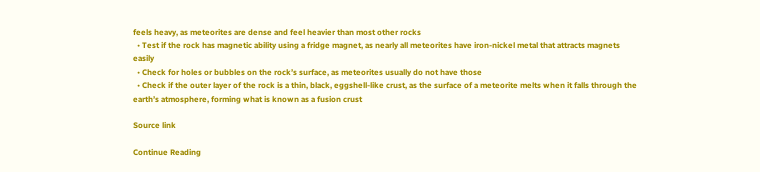feels heavy, as meteorites are dense and feel heavier than most other rocks
  • Test if the rock has magnetic ability using a fridge magnet, as nearly all meteorites have iron-nickel metal that attracts magnets easily
  • Check for holes or bubbles on the rock’s surface, as meteorites usually do not have those
  • Check if the outer layer of the rock is a thin, black, eggshell-like crust, as the surface of a meteorite melts when it falls through the earth’s atmosphere, forming what is known as a fusion crust

Source link

Continue Reading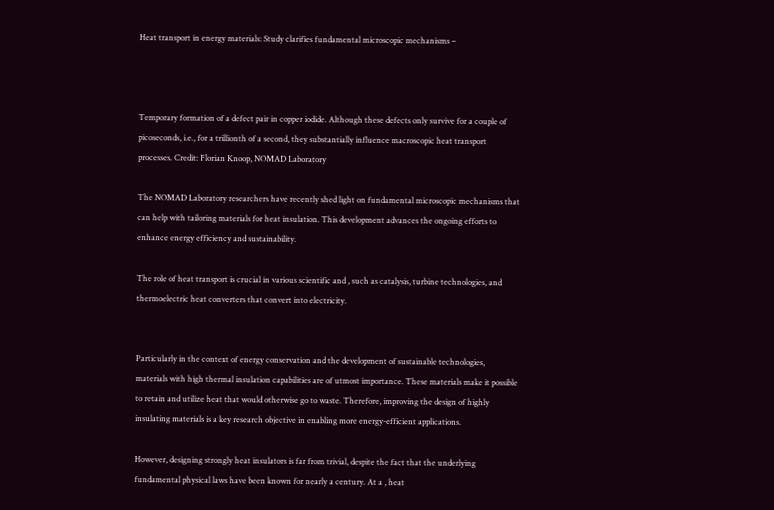Heat transport in energy materials: Study clarifies fundamental microscopic mechanisms –



Temporary formation of a defect pair in copper iodide. Although these defects only survive for a couple of picoseconds, i.e., for a trillionth of a second, they substantially influence macroscopic heat transport processes. Credit: Florian Knoop, NOMAD Laboratory

The NOMAD Laboratory researchers have recently shed light on fundamental microscopic mechanisms that can help with tailoring materials for heat insulation. This development advances the ongoing efforts to enhance energy efficiency and sustainability.

The role of heat transport is crucial in various scientific and , such as catalysis, turbine technologies, and thermoelectric heat converters that convert into electricity.


Particularly in the context of energy conservation and the development of sustainable technologies, materials with high thermal insulation capabilities are of utmost importance. These materials make it possible to retain and utilize heat that would otherwise go to waste. Therefore, improving the design of highly insulating materials is a key research objective in enabling more energy-efficient applications.

However, designing strongly heat insulators is far from trivial, despite the fact that the underlying fundamental physical laws have been known for nearly a century. At a , heat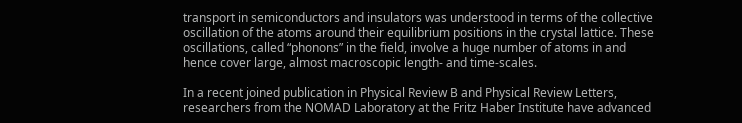transport in semiconductors and insulators was understood in terms of the collective oscillation of the atoms around their equilibrium positions in the crystal lattice. These oscillations, called “phonons” in the field, involve a huge number of atoms in and hence cover large, almost macroscopic length- and time-scales.

In a recent joined publication in Physical Review B and Physical Review Letters, researchers from the NOMAD Laboratory at the Fritz Haber Institute have advanced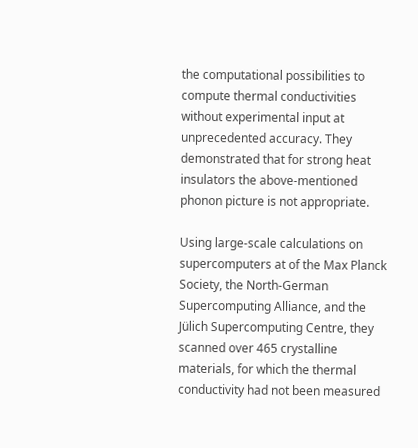the computational possibilities to compute thermal conductivities without experimental input at unprecedented accuracy. They demonstrated that for strong heat insulators the above-mentioned phonon picture is not appropriate.

Using large-scale calculations on supercomputers at of the Max Planck Society, the North-German Supercomputing Alliance, and the Jülich Supercomputing Centre, they scanned over 465 crystalline materials, for which the thermal conductivity had not been measured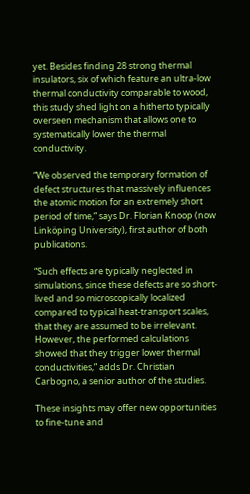yet. Besides finding 28 strong thermal insulators, six of which feature an ultra-low thermal conductivity comparable to wood, this study shed light on a hitherto typically overseen mechanism that allows one to systematically lower the thermal conductivity.

“We observed the temporary formation of defect structures that massively influences the atomic motion for an extremely short period of time,” says Dr. Florian Knoop (now Linköping University), first author of both publications.

“Such effects are typically neglected in simulations, since these defects are so short-lived and so microscopically localized compared to typical heat-transport scales, that they are assumed to be irrelevant. However, the performed calculations showed that they trigger lower thermal conductivities,” adds Dr. Christian Carbogno, a senior author of the studies.

These insights may offer new opportunities to fine-tune and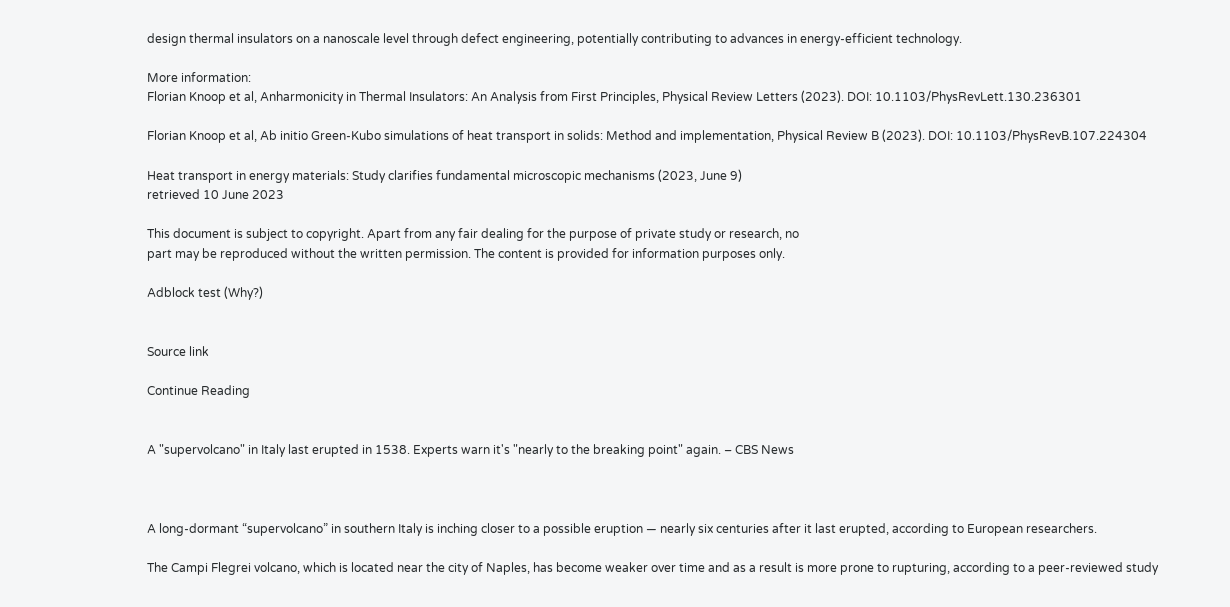design thermal insulators on a nanoscale level through defect engineering, potentially contributing to advances in energy-efficient technology.

More information:
Florian Knoop et al, Anharmonicity in Thermal Insulators: An Analysis from First Principles, Physical Review Letters (2023). DOI: 10.1103/PhysRevLett.130.236301

Florian Knoop et al, Ab initio Green-Kubo simulations of heat transport in solids: Method and implementation, Physical Review B (2023). DOI: 10.1103/PhysRevB.107.224304

Heat transport in energy materials: Study clarifies fundamental microscopic mechanisms (2023, June 9)
retrieved 10 June 2023

This document is subject to copyright. Apart from any fair dealing for the purpose of private study or research, no
part may be reproduced without the written permission. The content is provided for information purposes only.

Adblock test (Why?)


Source link

Continue Reading


A "supervolcano" in Italy last erupted in 1538. Experts warn it's "nearly to the breaking point" again. – CBS News



A long-dormant “supervolcano” in southern Italy is inching closer to a possible eruption — nearly six centuries after it last erupted, according to European researchers.

The Campi Flegrei volcano, which is located near the city of Naples, has become weaker over time and as a result is more prone to rupturing, according to a peer-reviewed study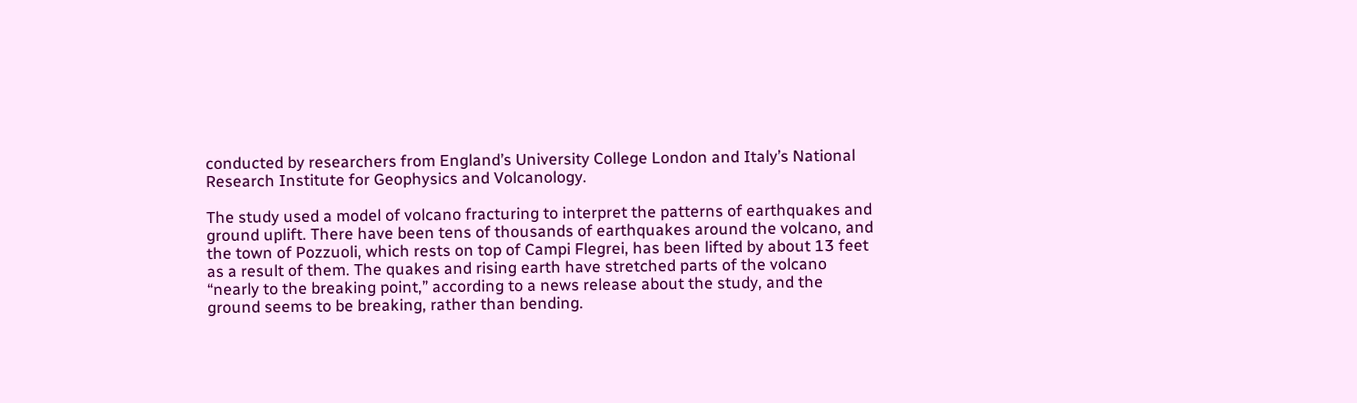conducted by researchers from England’s University College London and Italy’s National Research Institute for Geophysics and Volcanology.

The study used a model of volcano fracturing to interpret the patterns of earthquakes and ground uplift. There have been tens of thousands of earthquakes around the volcano, and the town of Pozzuoli, which rests on top of Campi Flegrei, has been lifted by about 13 feet as a result of them. The quakes and rising earth have stretched parts of the volcano “nearly to the breaking point,” according to a news release about the study, and the ground seems to be breaking, rather than bending.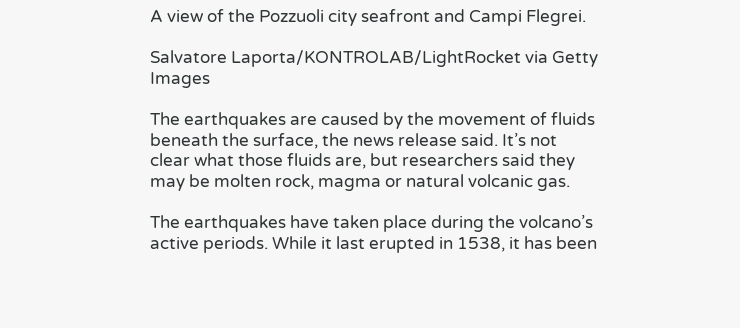A view of the Pozzuoli city seafront and Campi Flegrei.

Salvatore Laporta/KONTROLAB/LightRocket via Getty Images

The earthquakes are caused by the movement of fluids beneath the surface, the news release said. It’s not clear what those fluids are, but researchers said they may be molten rock, magma or natural volcanic gas.

The earthquakes have taken place during the volcano’s active periods. While it last erupted in 1538, it has been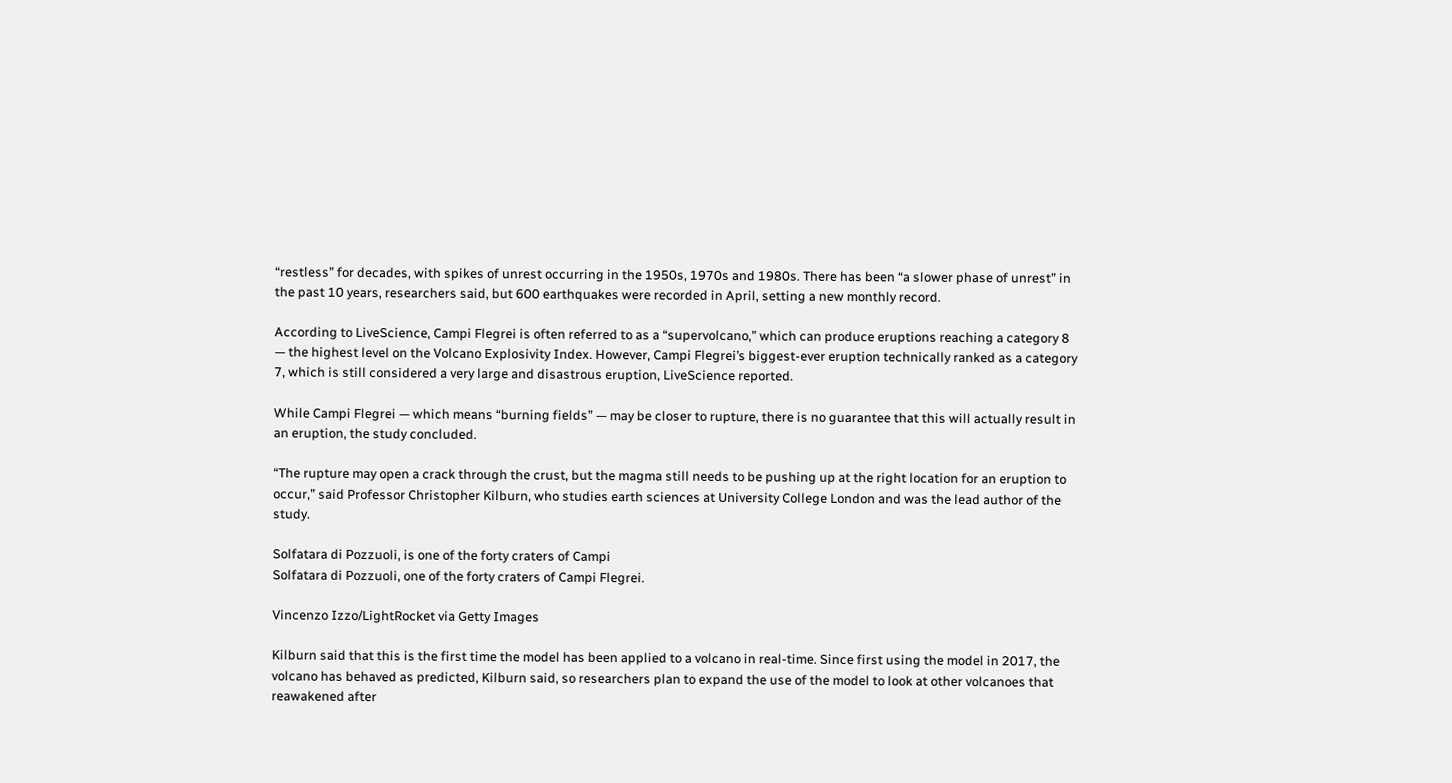“restless” for decades, with spikes of unrest occurring in the 1950s, 1970s and 1980s. There has been “a slower phase of unrest” in the past 10 years, researchers said, but 600 earthquakes were recorded in April, setting a new monthly record.

According to LiveScience, Campi Flegrei is often referred to as a “supervolcano,” which can produce eruptions reaching a category 8 — the highest level on the Volcano Explosivity Index. However, Campi Flegrei’s biggest-ever eruption technically ranked as a category 7, which is still considered a very large and disastrous eruption, LiveScience reported.

While Campi Flegrei — which means “burning fields” — may be closer to rupture, there is no guarantee that this will actually result in an eruption, the study concluded.

“The rupture may open a crack through the crust, but the magma still needs to be pushing up at the right location for an eruption to occur,” said Professor Christopher Kilburn, who studies earth sciences at University College London and was the lead author of the study.

Solfatara di Pozzuoli, is one of the forty craters of Campi
Solfatara di Pozzuoli, one of the forty craters of Campi Flegrei.

Vincenzo Izzo/LightRocket via Getty Images

Kilburn said that this is the first time the model has been applied to a volcano in real-time. Since first using the model in 2017, the volcano has behaved as predicted, Kilburn said, so researchers plan to expand the use of the model to look at other volcanoes that reawakened after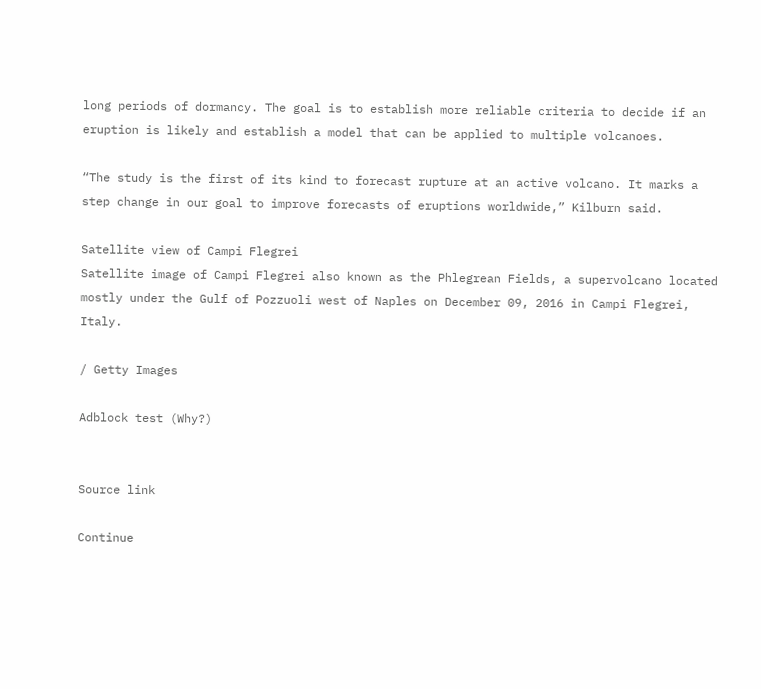long periods of dormancy. The goal is to establish more reliable criteria to decide if an eruption is likely and establish a model that can be applied to multiple volcanoes.

“The study is the first of its kind to forecast rupture at an active volcano. It marks a step change in our goal to improve forecasts of eruptions worldwide,” Kilburn said.

Satellite view of Campi Flegrei
Satellite image of Campi Flegrei also known as the Phlegrean Fields, a supervolcano located mostly under the Gulf of Pozzuoli west of Naples on December 09, 2016 in Campi Flegrei, Italy.

/ Getty Images

Adblock test (Why?)


Source link

Continue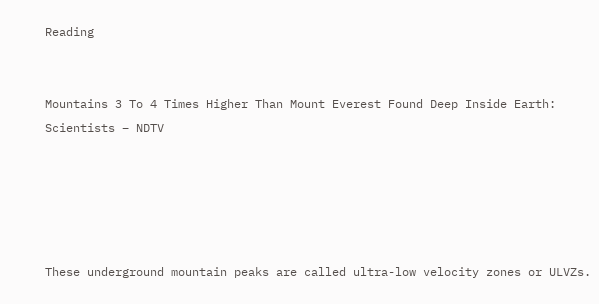Reading


Mountains 3 To 4 Times Higher Than Mount Everest Found Deep Inside Earth: Scientists – NDTV





These underground mountain peaks are called ultra-low velocity zones or ULVZs.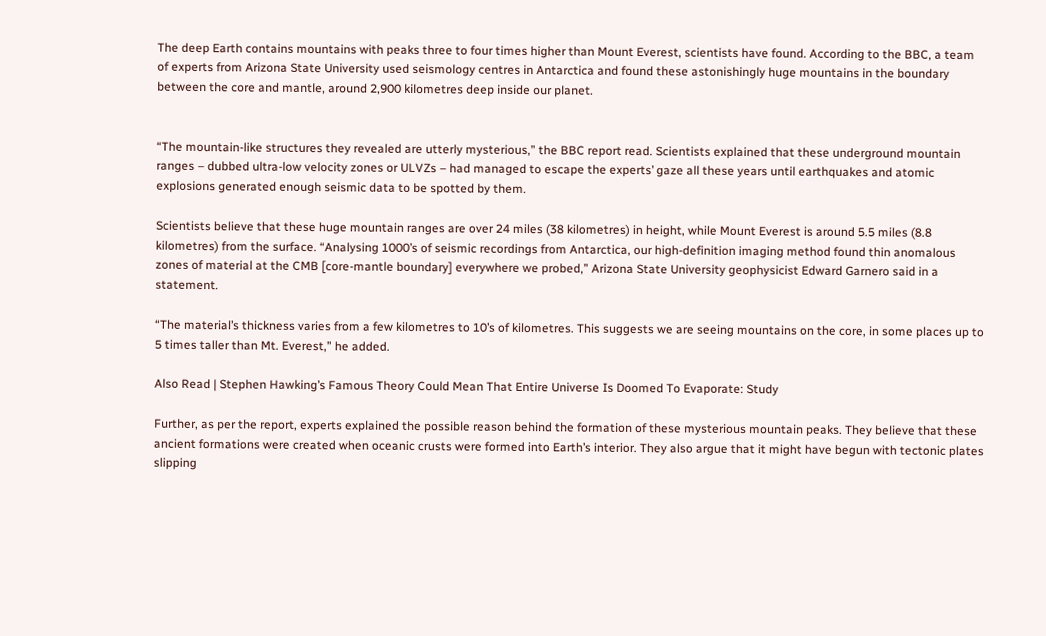The deep Earth contains mountains with peaks three to four times higher than Mount Everest, scientists have found. According to the BBC, a team of experts from Arizona State University used seismology centres in Antarctica and found these astonishingly huge mountains in the boundary between the core and mantle, around 2,900 kilometres deep inside our planet.


“The mountain-like structures they revealed are utterly mysterious,” the BBC report read. Scientists explained that these underground mountain ranges – dubbed ultra-low velocity zones or ULVZs – had managed to escape the experts’ gaze all these years until earthquakes and atomic explosions generated enough seismic data to be spotted by them.

Scientists believe that these huge mountain ranges are over 24 miles (38 kilometres) in height, while Mount Everest is around 5.5 miles (8.8 kilometres) from the surface. “Analysing 1000’s of seismic recordings from Antarctica, our high-definition imaging method found thin anomalous zones of material at the CMB [core-mantle boundary] everywhere we probed,” Arizona State University geophysicist Edward Garnero said in a statement.

“The material’s thickness varies from a few kilometres to 10’s of kilometres. This suggests we are seeing mountains on the core, in some places up to 5 times taller than Mt. Everest,” he added.

Also Read | Stephen Hawking’s Famous Theory Could Mean That Entire Universe Is Doomed To Evaporate: Study

Further, as per the report, experts explained the possible reason behind the formation of these mysterious mountain peaks. They believe that these ancient formations were created when oceanic crusts were formed into Earth’s interior. They also argue that it might have begun with tectonic plates slipping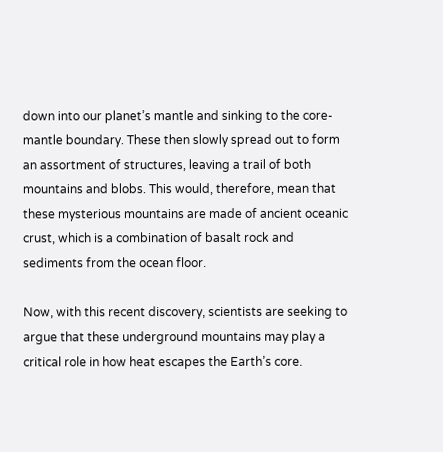down into our planet’s mantle and sinking to the core-mantle boundary. These then slowly spread out to form an assortment of structures, leaving a trail of both mountains and blobs. This would, therefore, mean that these mysterious mountains are made of ancient oceanic crust, which is a combination of basalt rock and sediments from the ocean floor.

Now, with this recent discovery, scientists are seeking to argue that these underground mountains may play a critical role in how heat escapes the Earth’s core.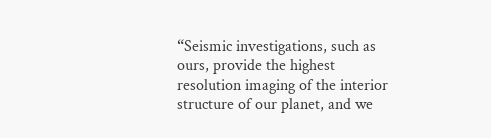“Seismic investigations, such as ours, provide the highest resolution imaging of the interior structure of our planet, and we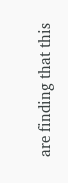are finding that this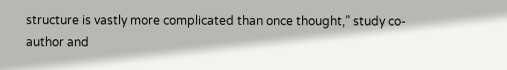structure is vastly more complicated than once thought,” study co-author and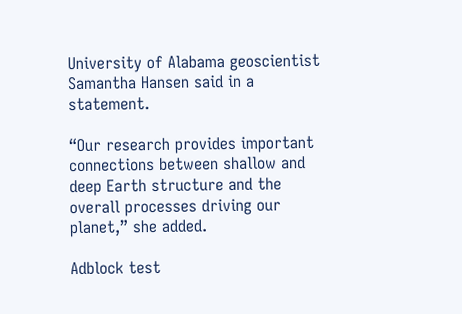University of Alabama geoscientist Samantha Hansen said in a statement.

“Our research provides important connections between shallow and deep Earth structure and the overall processes driving our planet,” she added.

Adblock test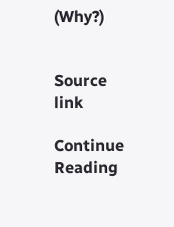(Why?)


Source link

Continue Reading